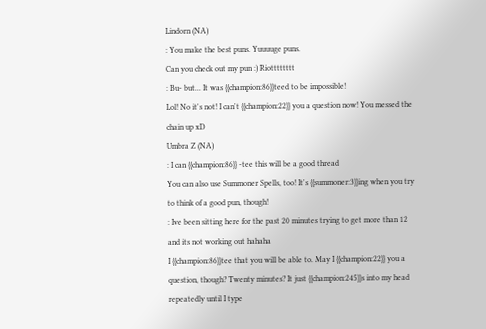Lindorn (NA)
: You make the best puns. Yuuuuge puns.
Can you check out my pun :) Riotttttttt
: Bu- but... It was {{champion:86}}teed to be impossible!
Lol! No it's not! I can't {{champion:22}} you a question now! You messed the chain up xD
Umbra Z (NA)
: I can {{champion:86}} -tee this will be a good thread
You can also use Summoner Spells, too! It's {{summoner:3}}ing when you try to think of a good pun, though!
: Ive been sitting here for the past 20 minutes trying to get more than 12 and its not working out hahaha
I {{champion:86}}tee that you will be able to. May I {{champion:22}} you a question, though? Twenty minutes? It just {{champion:245}}s into my head repeatedly until I type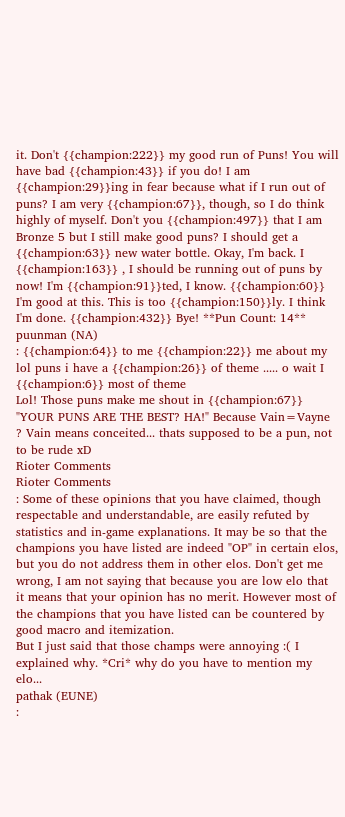it. Don't {{champion:222}} my good run of Puns! You will have bad {{champion:43}} if you do! I am {{champion:29}}ing in fear because what if I run out of puns? I am very {{champion:67}}, though, so I do think highly of myself. Don't you {{champion:497}} that I am Bronze 5 but I still make good puns? I should get a {{champion:63}} new water bottle. Okay, I'm back. I {{champion:163}} , I should be running out of puns by now! I'm {{champion:91}}ted, I know. {{champion:60}} I'm good at this. This is too {{champion:150}}ly. I think I'm done. {{champion:432}} Bye! **Pun Count: 14**
puunman (NA)
: {{champion:64}} to me {{champion:22}} me about my lol puns i have a {{champion:26}} of theme ..... o wait I {{champion:6}} most of theme
Lol! Those puns make me shout in {{champion:67}} "YOUR PUNS ARE THE BEST? HA!" Because Vain=Vayne ? Vain means conceited... thats supposed to be a pun, not to be rude xD
Rioter Comments
Rioter Comments
: Some of these opinions that you have claimed, though respectable and understandable, are easily refuted by statistics and in-game explanations. It may be so that the champions you have listed are indeed "OP" in certain elos, but you do not address them in other elos. Don't get me wrong, I am not saying that because you are low elo that it means that your opinion has no merit. However most of the champions that you have listed can be countered by good macro and itemization.
But I just said that those champs were annoying :( I explained why. *Cri* why do you have to mention my elo...
pathak (EUNE)
: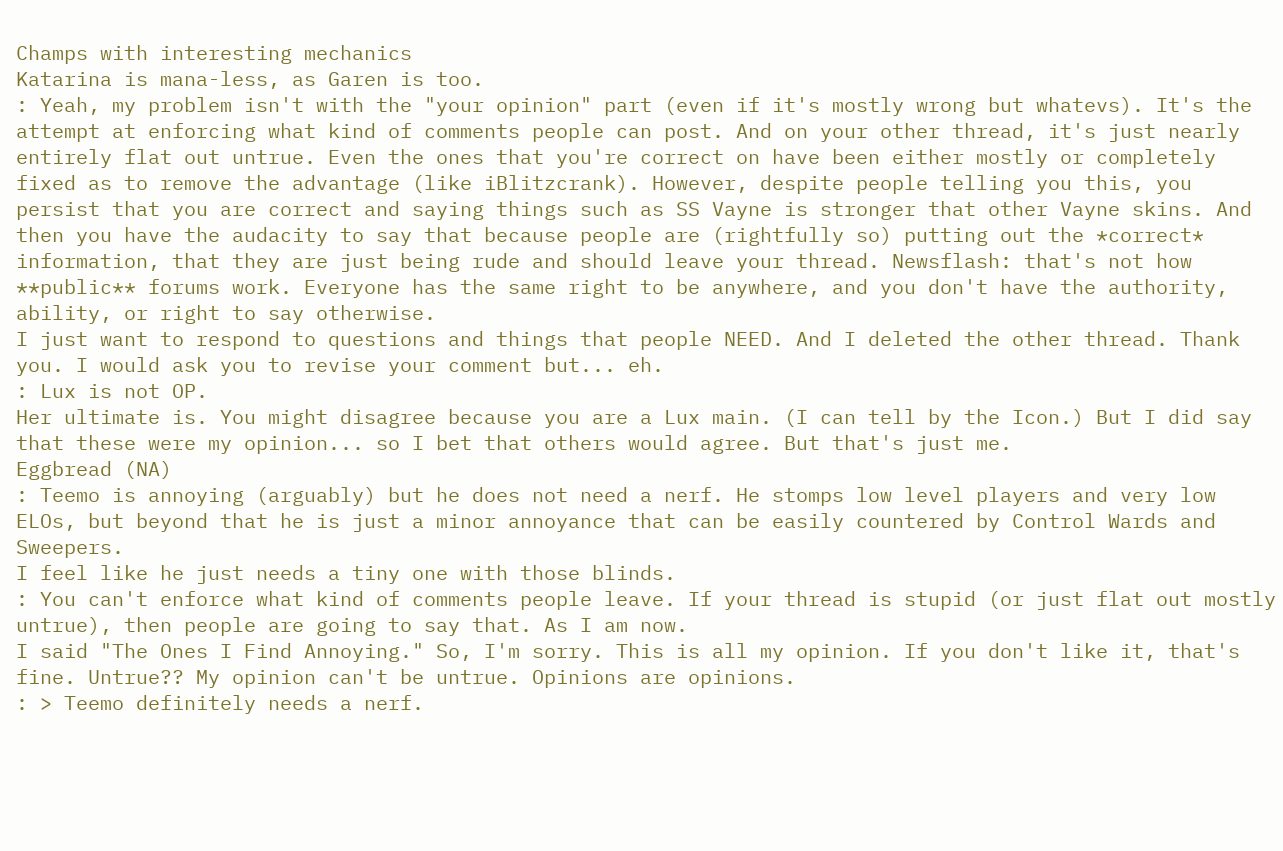Champs with interesting mechanics
Katarina is mana-less, as Garen is too.
: Yeah, my problem isn't with the "your opinion" part (even if it's mostly wrong but whatevs). It's the attempt at enforcing what kind of comments people can post. And on your other thread, it's just nearly entirely flat out untrue. Even the ones that you're correct on have been either mostly or completely fixed as to remove the advantage (like iBlitzcrank). However, despite people telling you this, you persist that you are correct and saying things such as SS Vayne is stronger that other Vayne skins. And then you have the audacity to say that because people are (rightfully so) putting out the *correct* information, that they are just being rude and should leave your thread. Newsflash: that's not how **public** forums work. Everyone has the same right to be anywhere, and you don't have the authority, ability, or right to say otherwise.
I just want to respond to questions and things that people NEED. And I deleted the other thread. Thank you. I would ask you to revise your comment but... eh.
: Lux is not OP.
Her ultimate is. You might disagree because you are a Lux main. (I can tell by the Icon.) But I did say that these were my opinion... so I bet that others would agree. But that's just me.
Eggbread (NA)
: Teemo is annoying (arguably) but he does not need a nerf. He stomps low level players and very low ELOs, but beyond that he is just a minor annoyance that can be easily countered by Control Wards and Sweepers.
I feel like he just needs a tiny one with those blinds.
: You can't enforce what kind of comments people leave. If your thread is stupid (or just flat out mostly untrue), then people are going to say that. As I am now.
I said "The Ones I Find Annoying." So, I'm sorry. This is all my opinion. If you don't like it, that's fine. Untrue?? My opinion can't be untrue. Opinions are opinions.
: > Teemo definitely needs a nerf.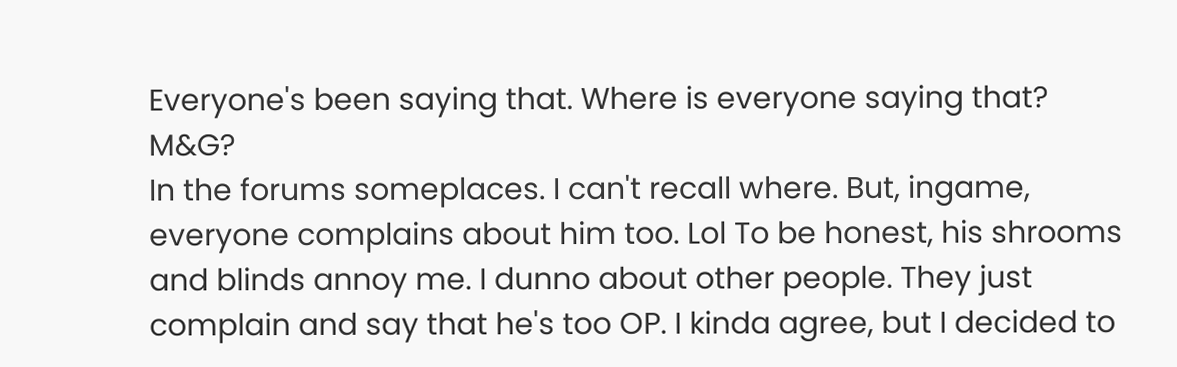Everyone's been saying that. Where is everyone saying that? M&G?
In the forums someplaces. I can't recall where. But, ingame, everyone complains about him too. Lol To be honest, his shrooms and blinds annoy me. I dunno about other people. They just complain and say that he's too OP. I kinda agree, but I decided to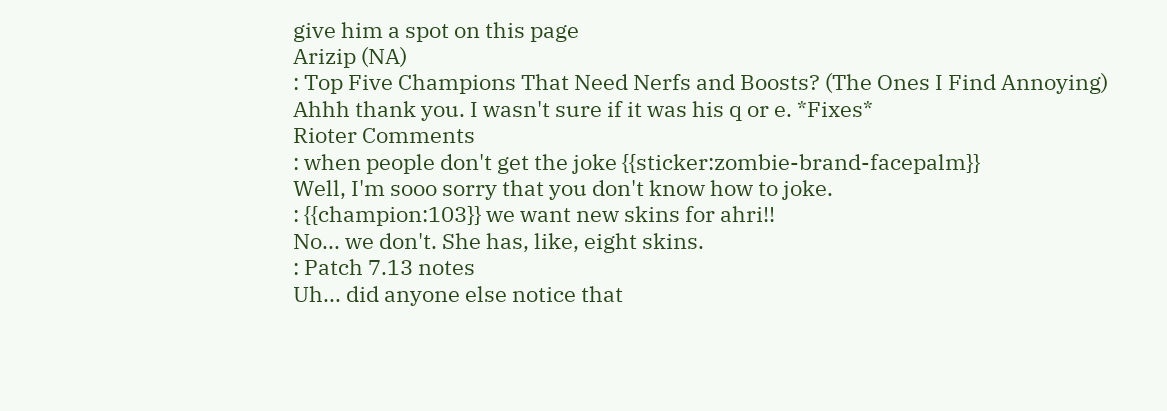give him a spot on this page
Arizip (NA)
: Top Five Champions That Need Nerfs and Boosts? (The Ones I Find Annoying)
Ahhh thank you. I wasn't sure if it was his q or e. *Fixes*
Rioter Comments
: when people don't get the joke {{sticker:zombie-brand-facepalm}}
Well, I'm sooo sorry that you don't know how to joke.
: {{champion:103}} we want new skins for ahri!!
No... we don't. She has, like, eight skins.
: Patch 7.13 notes
Uh... did anyone else notice that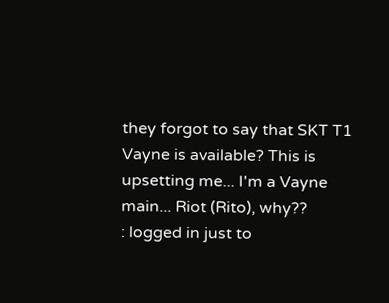they forgot to say that SKT T1 Vayne is available? This is upsetting me... I'm a Vayne main... Riot (Rito), why??
: logged in just to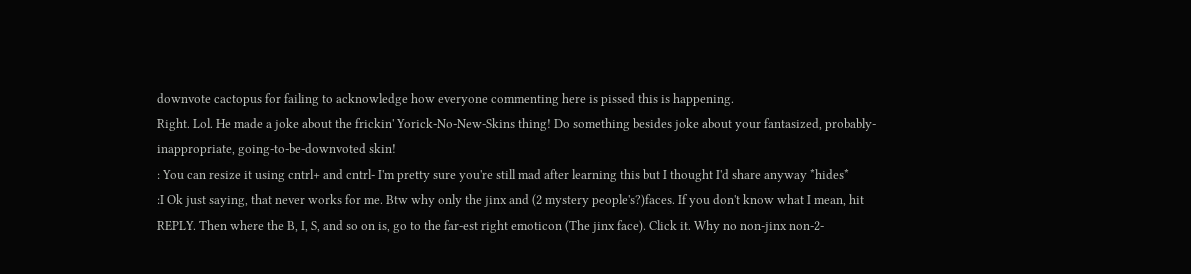downvote cactopus for failing to acknowledge how everyone commenting here is pissed this is happening.
Right. Lol. He made a joke about the frickin' Yorick-No-New-Skins thing! Do something besides joke about your fantasized, probably-inappropriate, going-to-be-downvoted skin!
: You can resize it using cntrl+ and cntrl- I'm pretty sure you're still mad after learning this but I thought I'd share anyway *hides*
:I Ok just saying, that never works for me. Btw why only the jinx and (2 mystery people's?)faces. If you don't know what I mean, hit REPLY. Then where the B, I, S, and so on is, go to the far-est right emoticon (The jinx face). Click it. Why no non-jinx non-2-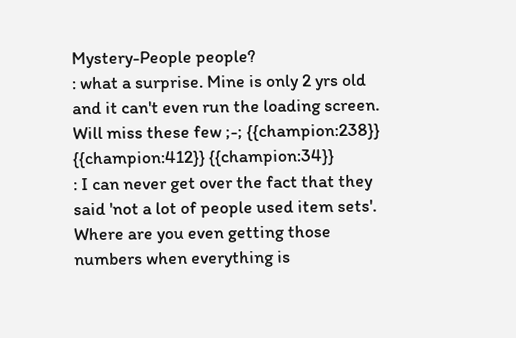Mystery-People people?
: what a surprise. Mine is only 2 yrs old and it can't even run the loading screen. Will miss these few ;-; {{champion:238}} {{champion:412}} {{champion:34}}
: I can never get over the fact that they said 'not a lot of people used item sets'. Where are you even getting those numbers when everything is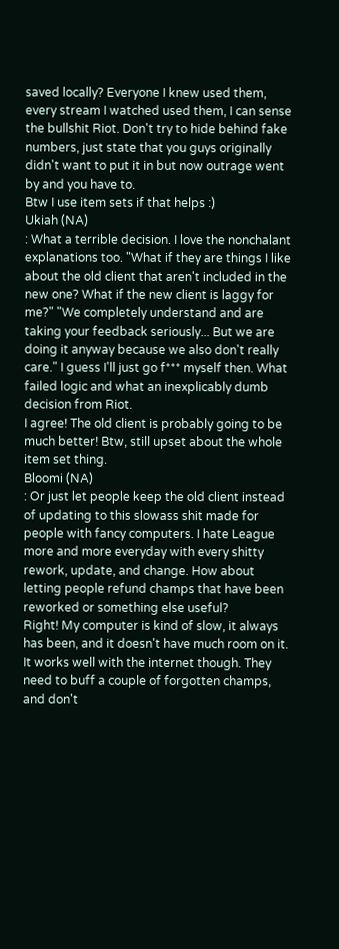saved locally? Everyone I knew used them, every stream I watched used them, I can sense the bullshit Riot. Don't try to hide behind fake numbers, just state that you guys originally didn't want to put it in but now outrage went by and you have to.
Btw I use item sets if that helps :)
Ukiah (NA)
: What a terrible decision. I love the nonchalant explanations too. "What if they are things I like about the old client that aren't included in the new one? What if the new client is laggy for me?" "We completely understand and are taking your feedback seriously... But we are doing it anyway because we also don't really care." I guess I'll just go f*** myself then. What failed logic and what an inexplicably dumb decision from Riot.
I agree! The old client is probably going to be much better! Btw, still upset about the whole item set thing.
Bloomi (NA)
: Or just let people keep the old client instead of updating to this slowass shit made for people with fancy computers. I hate League more and more everyday with every shitty rework, update, and change. How about letting people refund champs that have been reworked or something else useful?
Right! My computer is kind of slow, it always has been, and it doesn't have much room on it. It works well with the internet though. They need to buff a couple of forgotten champs, and don't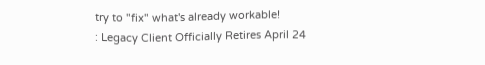try to "fix" what's already workable!
: Legacy Client Officially Retires April 24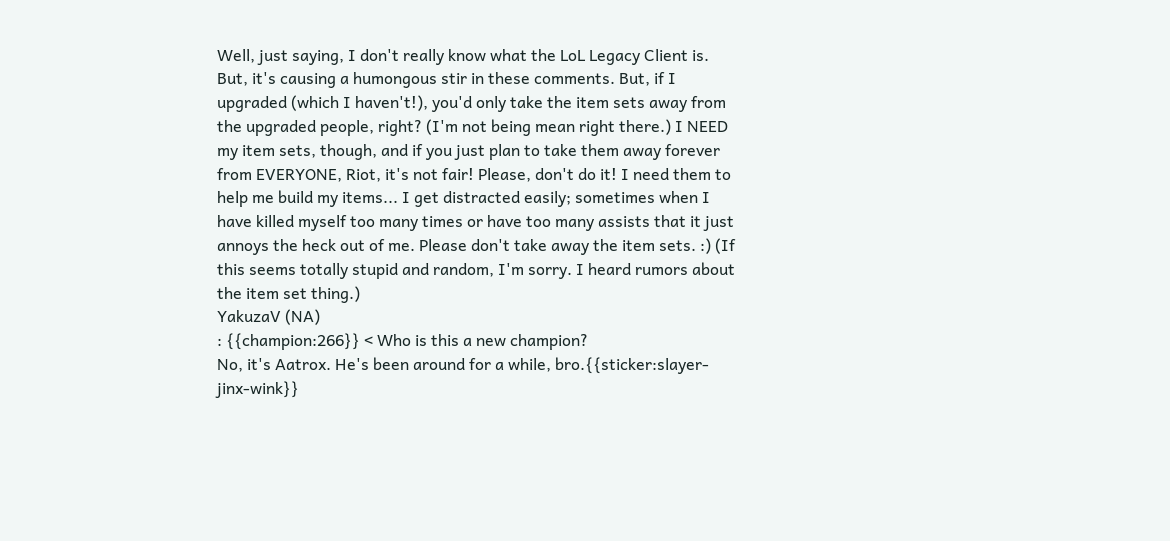Well, just saying, I don't really know what the LoL Legacy Client is. But, it's causing a humongous stir in these comments. But, if I upgraded (which I haven't!), you'd only take the item sets away from the upgraded people, right? (I'm not being mean right there.) I NEED my item sets, though, and if you just plan to take them away forever from EVERYONE, Riot, it's not fair! Please, don't do it! I need them to help me build my items... I get distracted easily; sometimes when I have killed myself too many times or have too many assists that it just annoys the heck out of me. Please don't take away the item sets. :) (If this seems totally stupid and random, I'm sorry. I heard rumors about the item set thing.)
YakuzaV (NA)
: {{champion:266}} < Who is this a new champion?
No, it's Aatrox. He's been around for a while, bro.{{sticker:slayer-jinx-wink}}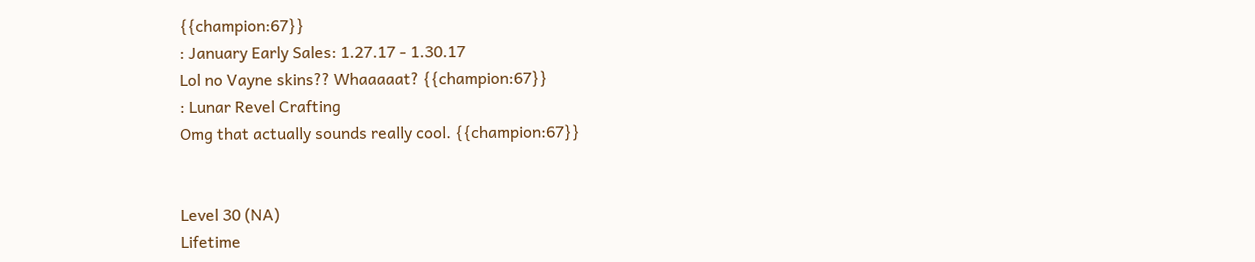{{champion:67}}
: January Early Sales: 1.27.17 - 1.30.17
Lol no Vayne skins?? Whaaaaat? {{champion:67}}
: Lunar Revel Crafting
Omg that actually sounds really cool. {{champion:67}}


Level 30 (NA)
Lifetime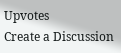Upvotes
Create a Discussion